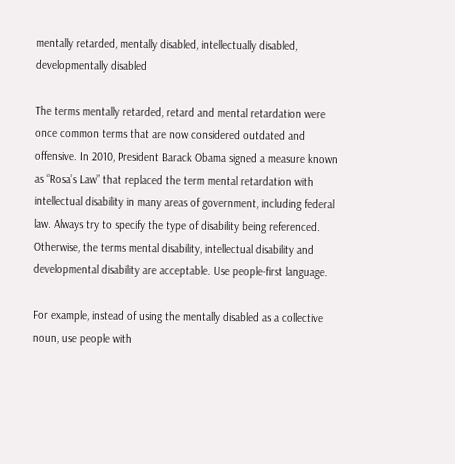mentally retarded, mentally disabled, intellectually disabled, developmentally disabled

The terms mentally retarded, retard and mental retardation were once common terms that are now considered outdated and offensive. In 2010, President Barack Obama signed a measure known as “Rosa’s Law” that replaced the term mental retardation with intellectual disability in many areas of government, including federal law. Always try to specify the type of disability being referenced. Otherwise, the terms mental disability, intellectual disability and developmental disability are acceptable. Use people-first language.

For example, instead of using the mentally disabled as a collective noun, use people with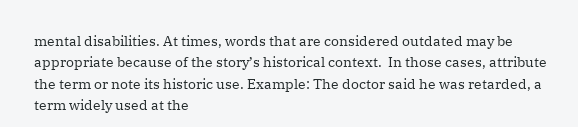mental disabilities. At times, words that are considered outdated may be appropriate because of the story’s historical context.  In those cases, attribute the term or note its historic use. Example: The doctor said he was retarded, a term widely used at the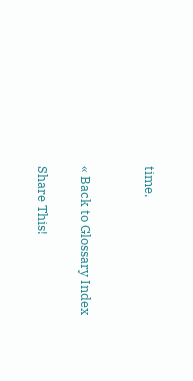time.


« Back to Glossary Index

Share This!